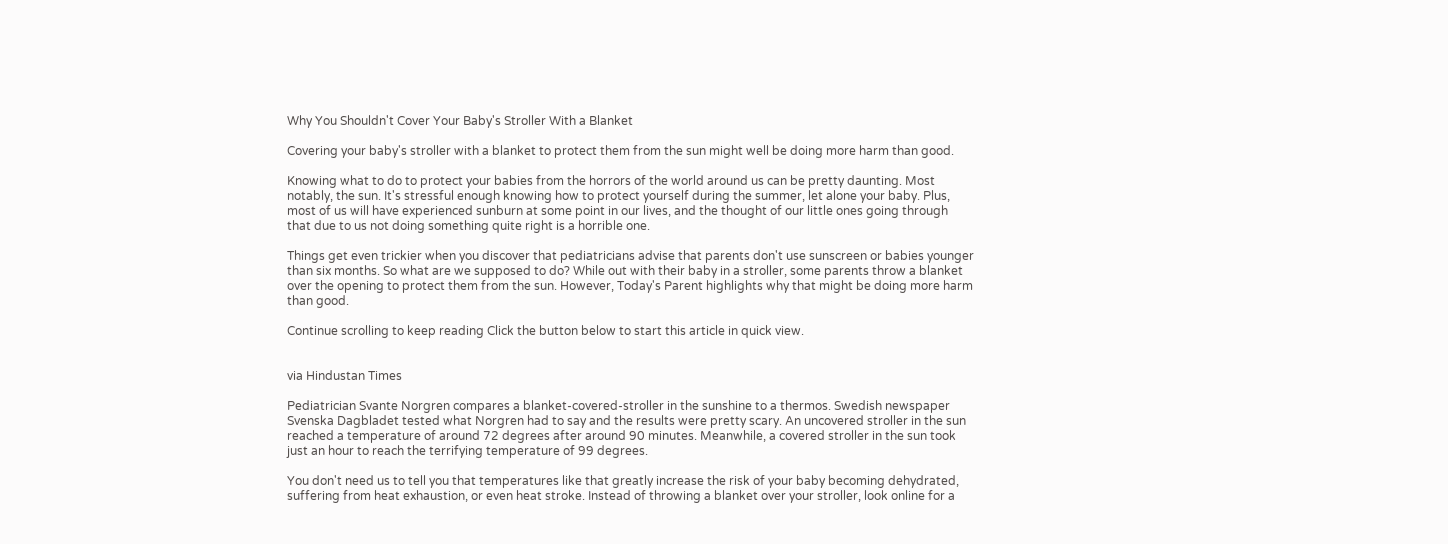Why You Shouldn't Cover Your Baby's Stroller With a Blanket

Covering your baby's stroller with a blanket to protect them from the sun might well be doing more harm than good.

Knowing what to do to protect your babies from the horrors of the world around us can be pretty daunting. Most notably, the sun. It's stressful enough knowing how to protect yourself during the summer, let alone your baby. Plus, most of us will have experienced sunburn at some point in our lives, and the thought of our little ones going through that due to us not doing something quite right is a horrible one.

Things get even trickier when you discover that pediatricians advise that parents don't use sunscreen or babies younger than six months. So what are we supposed to do? While out with their baby in a stroller, some parents throw a blanket over the opening to protect them from the sun. However, Today's Parent highlights why that might be doing more harm than good.

Continue scrolling to keep reading Click the button below to start this article in quick view.


via Hindustan Times

Pediatrician Svante Norgren compares a blanket-covered-stroller in the sunshine to a thermos. Swedish newspaper Svenska Dagbladet tested what Norgren had to say and the results were pretty scary. An uncovered stroller in the sun reached a temperature of around 72 degrees after around 90 minutes. Meanwhile, a covered stroller in the sun took just an hour to reach the terrifying temperature of 99 degrees.

You don't need us to tell you that temperatures like that greatly increase the risk of your baby becoming dehydrated, suffering from heat exhaustion, or even heat stroke. Instead of throwing a blanket over your stroller, look online for a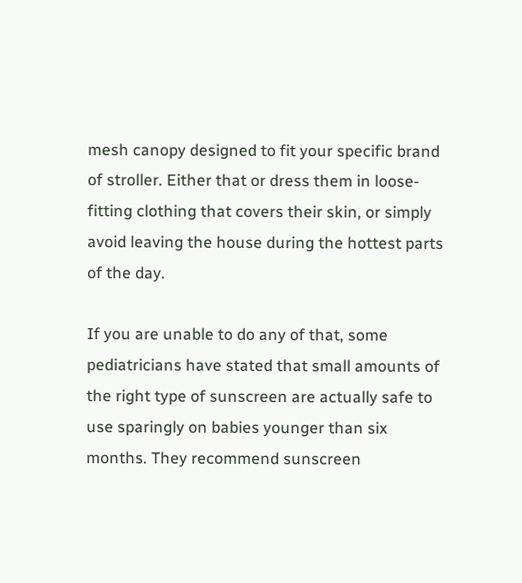mesh canopy designed to fit your specific brand of stroller. Either that or dress them in loose-fitting clothing that covers their skin, or simply avoid leaving the house during the hottest parts of the day.

If you are unable to do any of that, some pediatricians have stated that small amounts of the right type of sunscreen are actually safe to use sparingly on babies younger than six months. They recommend sunscreen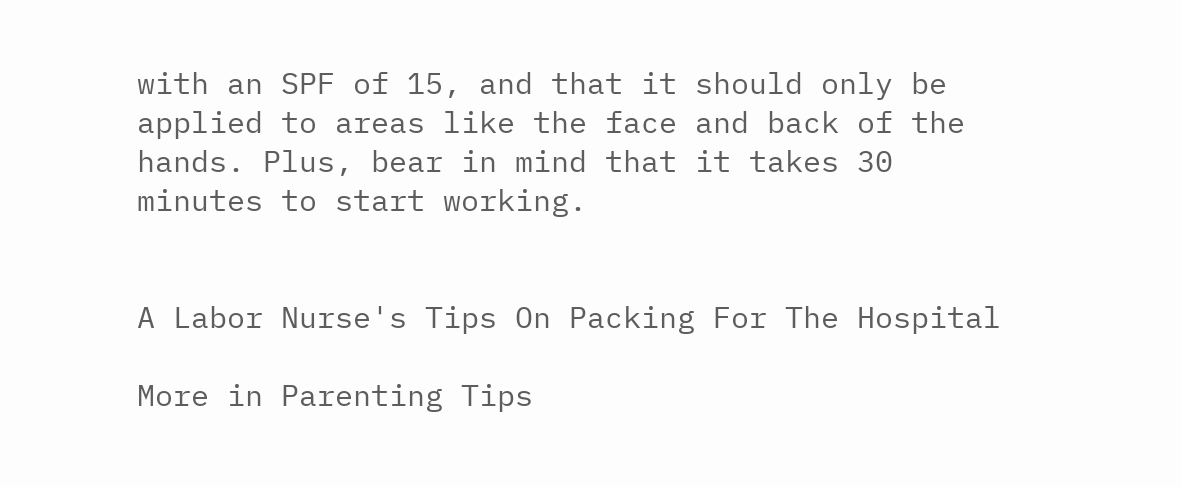with an SPF of 15, and that it should only be applied to areas like the face and back of the hands. Plus, bear in mind that it takes 30 minutes to start working.


A Labor Nurse's Tips On Packing For The Hospital

More in Parenting Tips